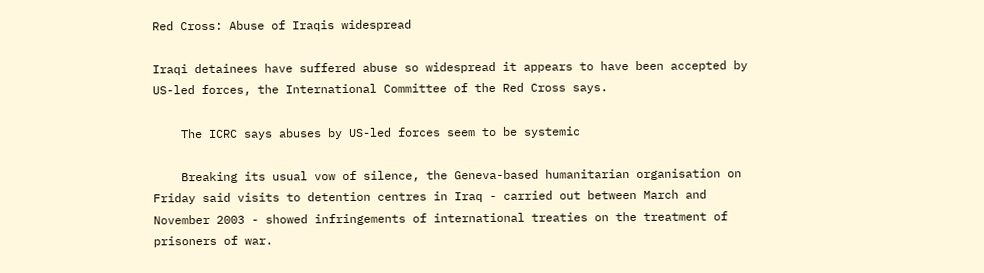Red Cross: Abuse of Iraqis widespread

Iraqi detainees have suffered abuse so widespread it appears to have been accepted by US-led forces, the International Committee of the Red Cross says.

    The ICRC says abuses by US-led forces seem to be systemic

    Breaking its usual vow of silence, the Geneva-based humanitarian organisation on Friday said visits to detention centres in Iraq - carried out between March and November 2003 - showed infringements of international treaties on the treatment of prisoners of war.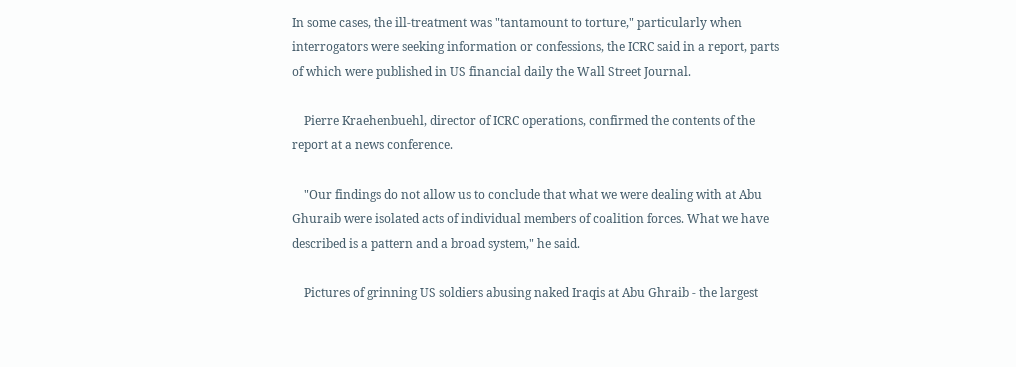In some cases, the ill-treatment was "tantamount to torture," particularly when interrogators were seeking information or confessions, the ICRC said in a report, parts of which were published in US financial daily the Wall Street Journal.

    Pierre Kraehenbuehl, director of ICRC operations, confirmed the contents of the report at a news conference.

    "Our findings do not allow us to conclude that what we were dealing with at Abu Ghuraib were isolated acts of individual members of coalition forces. What we have described is a pattern and a broad system," he said.

    Pictures of grinning US soldiers abusing naked Iraqis at Abu Ghraib - the largest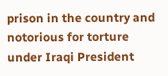prison in the country and notorious for torture under Iraqi President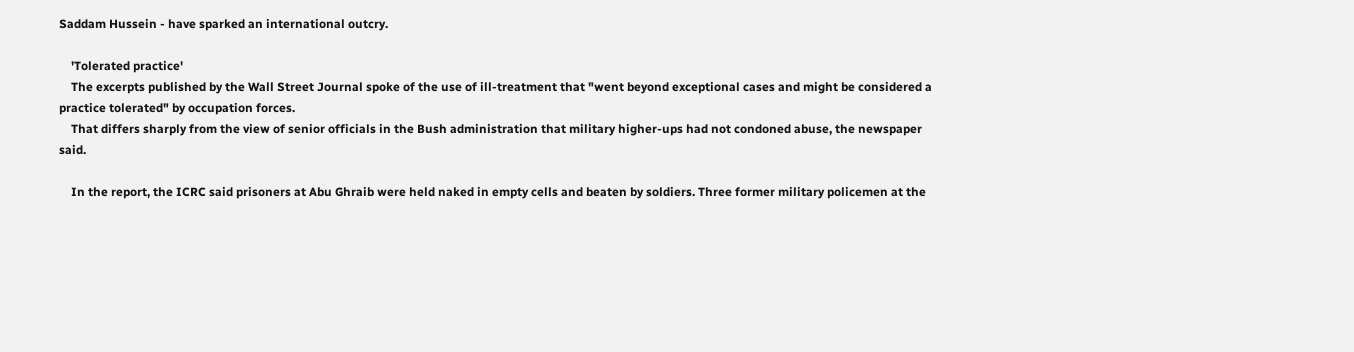Saddam Hussein - have sparked an international outcry.

    'Tolerated practice'
    The excerpts published by the Wall Street Journal spoke of the use of ill-treatment that "went beyond exceptional cases and might be considered a practice tolerated" by occupation forces.
    That differs sharply from the view of senior officials in the Bush administration that military higher-ups had not condoned abuse, the newspaper said.

    In the report, the ICRC said prisoners at Abu Ghraib were held naked in empty cells and beaten by soldiers. Three former military policemen at the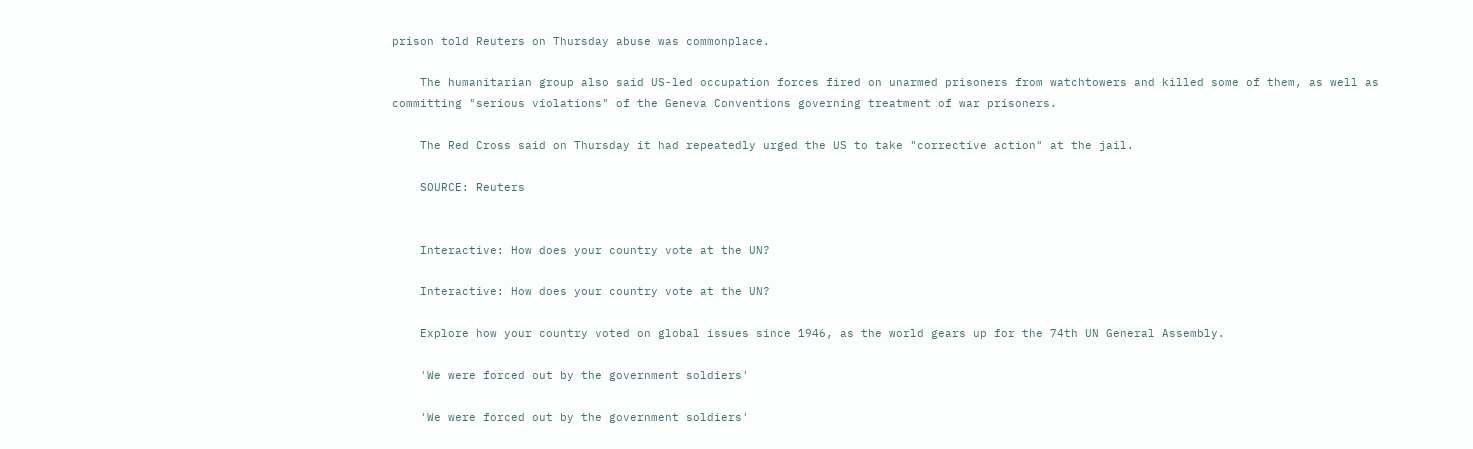prison told Reuters on Thursday abuse was commonplace.

    The humanitarian group also said US-led occupation forces fired on unarmed prisoners from watchtowers and killed some of them, as well as committing "serious violations" of the Geneva Conventions governing treatment of war prisoners.

    The Red Cross said on Thursday it had repeatedly urged the US to take "corrective action" at the jail.

    SOURCE: Reuters


    Interactive: How does your country vote at the UN?

    Interactive: How does your country vote at the UN?

    Explore how your country voted on global issues since 1946, as the world gears up for the 74th UN General Assembly.

    'We were forced out by the government soldiers'

    'We were forced out by the government soldiers'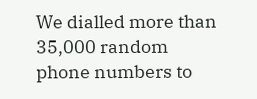We dialled more than 35,000 random phone numbers to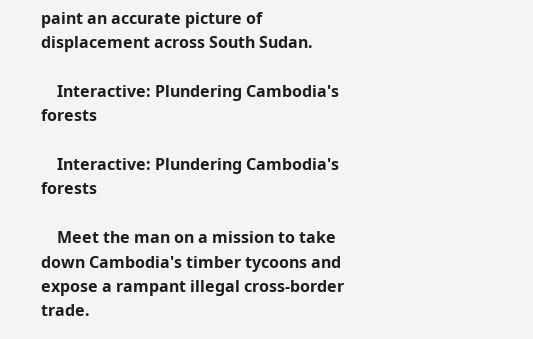paint an accurate picture of displacement across South Sudan.

    Interactive: Plundering Cambodia's forests

    Interactive: Plundering Cambodia's forests

    Meet the man on a mission to take down Cambodia's timber tycoons and expose a rampant illegal cross-border trade.